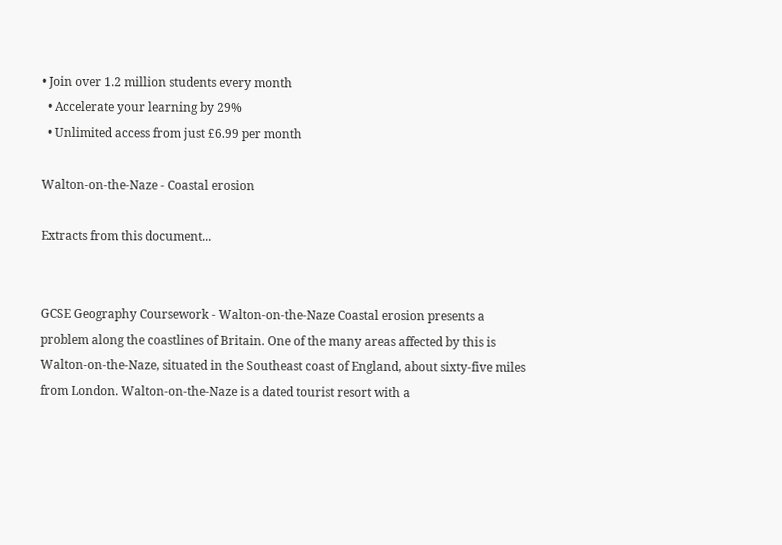• Join over 1.2 million students every month
  • Accelerate your learning by 29%
  • Unlimited access from just £6.99 per month

Walton-on-the-Naze - Coastal erosion

Extracts from this document...


GCSE Geography Coursework - Walton-on-the-Naze Coastal erosion presents a problem along the coastlines of Britain. One of the many areas affected by this is Walton-on-the-Naze, situated in the Southeast coast of England, about sixty-five miles from London. Walton-on-the-Naze is a dated tourist resort with a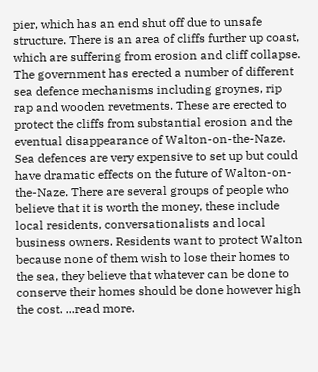pier, which has an end shut off due to unsafe structure. There is an area of cliffs further up coast, which are suffering from erosion and cliff collapse. The government has erected a number of different sea defence mechanisms including groynes, rip rap and wooden revetments. These are erected to protect the cliffs from substantial erosion and the eventual disappearance of Walton-on-the-Naze. Sea defences are very expensive to set up but could have dramatic effects on the future of Walton-on-the-Naze. There are several groups of people who believe that it is worth the money, these include local residents, conversationalists and local business owners. Residents want to protect Walton because none of them wish to lose their homes to the sea, they believe that whatever can be done to conserve their homes should be done however high the cost. ...read more.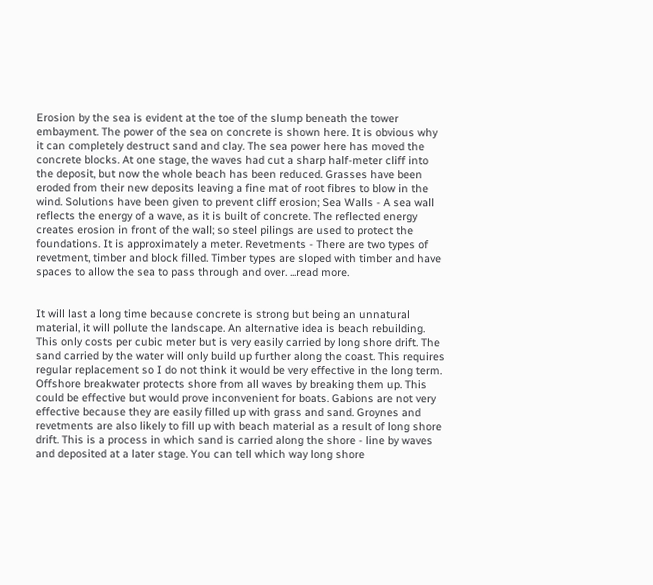Erosion by the sea is evident at the toe of the slump beneath the tower embayment. The power of the sea on concrete is shown here. It is obvious why it can completely destruct sand and clay. The sea power here has moved the concrete blocks. At one stage, the waves had cut a sharp half-meter cliff into the deposit, but now the whole beach has been reduced. Grasses have been eroded from their new deposits leaving a fine mat of root fibres to blow in the wind. Solutions have been given to prevent cliff erosion; Sea Walls - A sea wall reflects the energy of a wave, as it is built of concrete. The reflected energy creates erosion in front of the wall; so steel pilings are used to protect the foundations. It is approximately a meter. Revetments - There are two types of revetment, timber and block filled. Timber types are sloped with timber and have spaces to allow the sea to pass through and over. ...read more.


It will last a long time because concrete is strong but being an unnatural material, it will pollute the landscape. An alternative idea is beach rebuilding. This only costs per cubic meter but is very easily carried by long shore drift. The sand carried by the water will only build up further along the coast. This requires regular replacement so I do not think it would be very effective in the long term. Offshore breakwater protects shore from all waves by breaking them up. This could be effective but would prove inconvenient for boats. Gabions are not very effective because they are easily filled up with grass and sand. Groynes and revetments are also likely to fill up with beach material as a result of long shore drift. This is a process in which sand is carried along the shore - line by waves and deposited at a later stage. You can tell which way long shore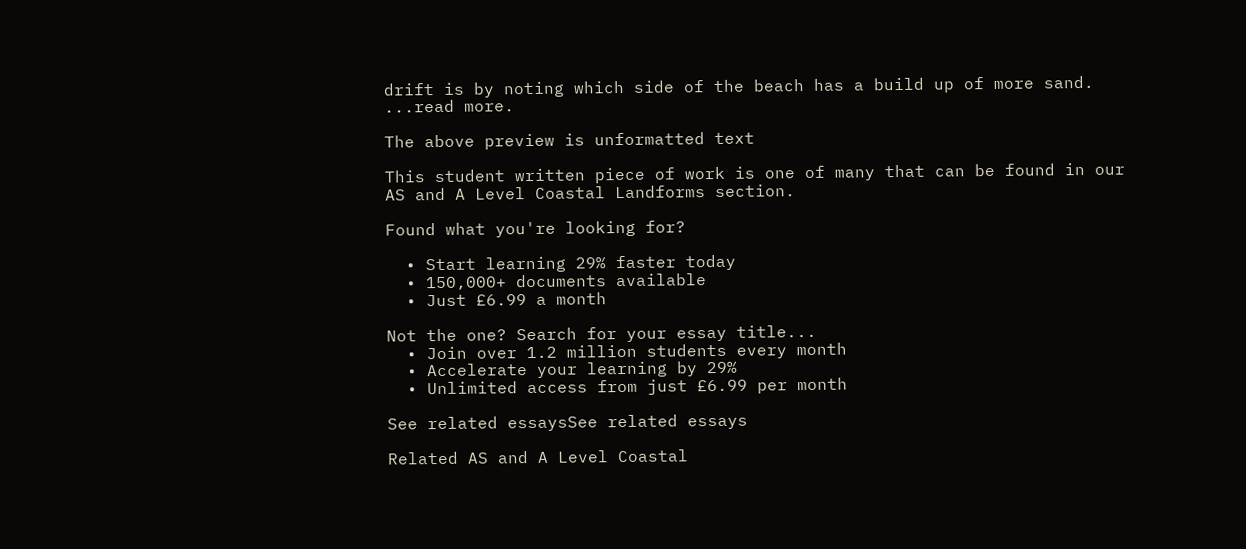drift is by noting which side of the beach has a build up of more sand. ...read more.

The above preview is unformatted text

This student written piece of work is one of many that can be found in our AS and A Level Coastal Landforms section.

Found what you're looking for?

  • Start learning 29% faster today
  • 150,000+ documents available
  • Just £6.99 a month

Not the one? Search for your essay title...
  • Join over 1.2 million students every month
  • Accelerate your learning by 29%
  • Unlimited access from just £6.99 per month

See related essaysSee related essays

Related AS and A Level Coastal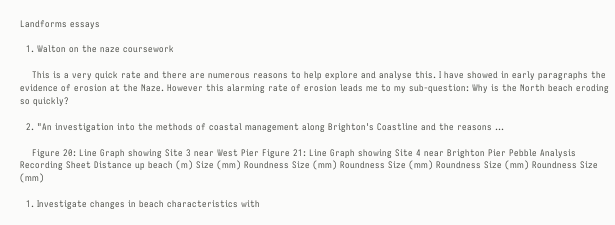Landforms essays

  1. Walton on the naze coursework

    This is a very quick rate and there are numerous reasons to help explore and analyse this. I have showed in early paragraphs the evidence of erosion at the Naze. However this alarming rate of erosion leads me to my sub-question: Why is the North beach eroding so quickly?

  2. "An investigation into the methods of coastal management along Brighton's Coastline and the reasons ...

    Figure 20: Line Graph showing Site 3 near West Pier Figure 21: Line Graph showing Site 4 near Brighton Pier Pebble Analysis Recording Sheet Distance up beach (m) Size (mm) Roundness Size (mm) Roundness Size (mm) Roundness Size (mm) Roundness Size (mm)

  1. Investigate changes in beach characteristics with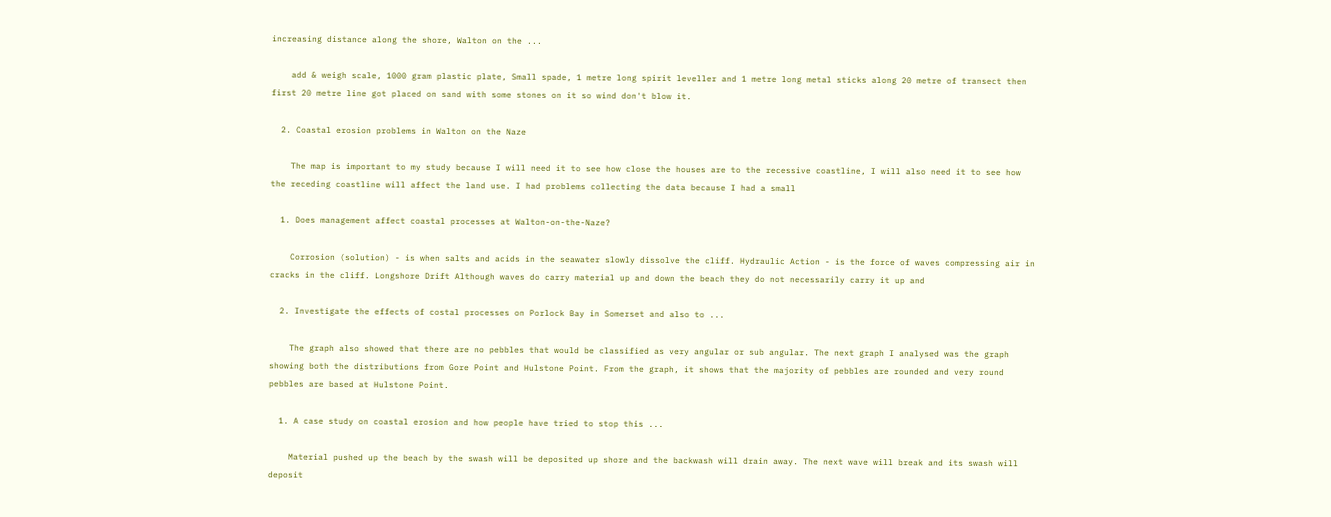increasing distance along the shore, Walton on the ...

    add & weigh scale, 1000 gram plastic plate, Small spade, 1 metre long spirit leveller and 1 metre long metal sticks along 20 metre of transect then first 20 metre line got placed on sand with some stones on it so wind don't blow it.

  2. Coastal erosion problems in Walton on the Naze

    The map is important to my study because I will need it to see how close the houses are to the recessive coastline, I will also need it to see how the receding coastline will affect the land use. I had problems collecting the data because I had a small

  1. Does management affect coastal processes at Walton-on-the-Naze?

    Corrosion (solution) - is when salts and acids in the seawater slowly dissolve the cliff. Hydraulic Action - is the force of waves compressing air in cracks in the cliff. Longshore Drift Although waves do carry material up and down the beach they do not necessarily carry it up and

  2. Investigate the effects of costal processes on Porlock Bay in Somerset and also to ...

    The graph also showed that there are no pebbles that would be classified as very angular or sub angular. The next graph I analysed was the graph showing both the distributions from Gore Point and Hulstone Point. From the graph, it shows that the majority of pebbles are rounded and very round pebbles are based at Hulstone Point.

  1. A case study on coastal erosion and how people have tried to stop this ...

    Material pushed up the beach by the swash will be deposited up shore and the backwash will drain away. The next wave will break and its swash will deposit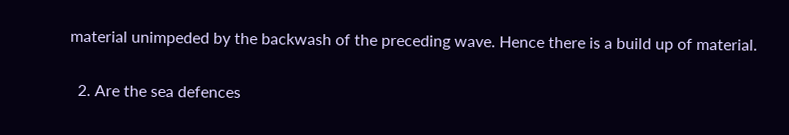material unimpeded by the backwash of the preceding wave. Hence there is a build up of material.

  2. Are the sea defences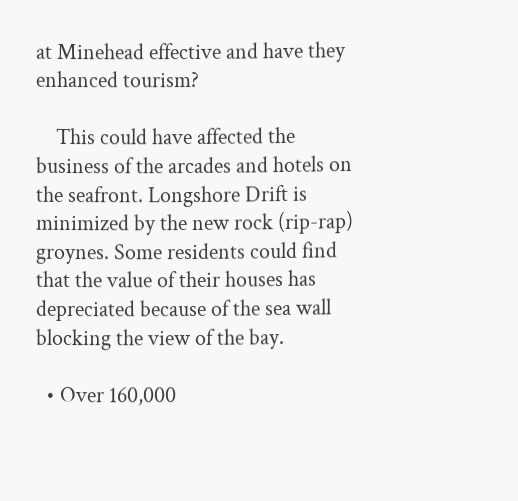at Minehead effective and have they enhanced tourism?

    This could have affected the business of the arcades and hotels on the seafront. Longshore Drift is minimized by the new rock (rip-rap) groynes. Some residents could find that the value of their houses has depreciated because of the sea wall blocking the view of the bay.

  • Over 160,000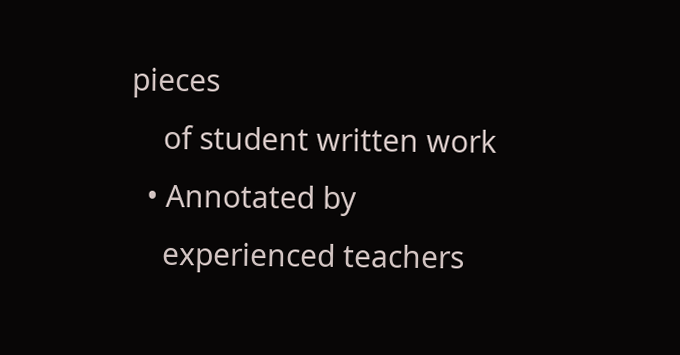pieces
    of student written work
  • Annotated by
    experienced teachers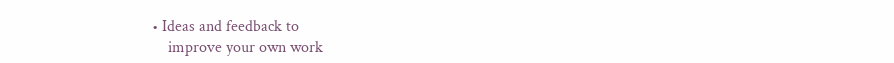• Ideas and feedback to
    improve your own work